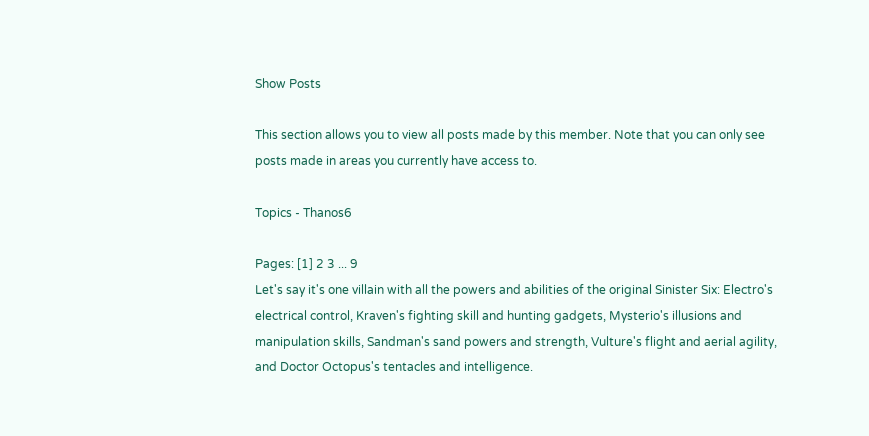Show Posts

This section allows you to view all posts made by this member. Note that you can only see posts made in areas you currently have access to.

Topics - Thanos6

Pages: [1] 2 3 ... 9
Let's say it's one villain with all the powers and abilities of the original Sinister Six: Electro's electrical control, Kraven's fighting skill and hunting gadgets, Mysterio's illusions and manipulation skills, Sandman's sand powers and strength, Vulture's flight and aerial agility, and Doctor Octopus's tentacles and intelligence.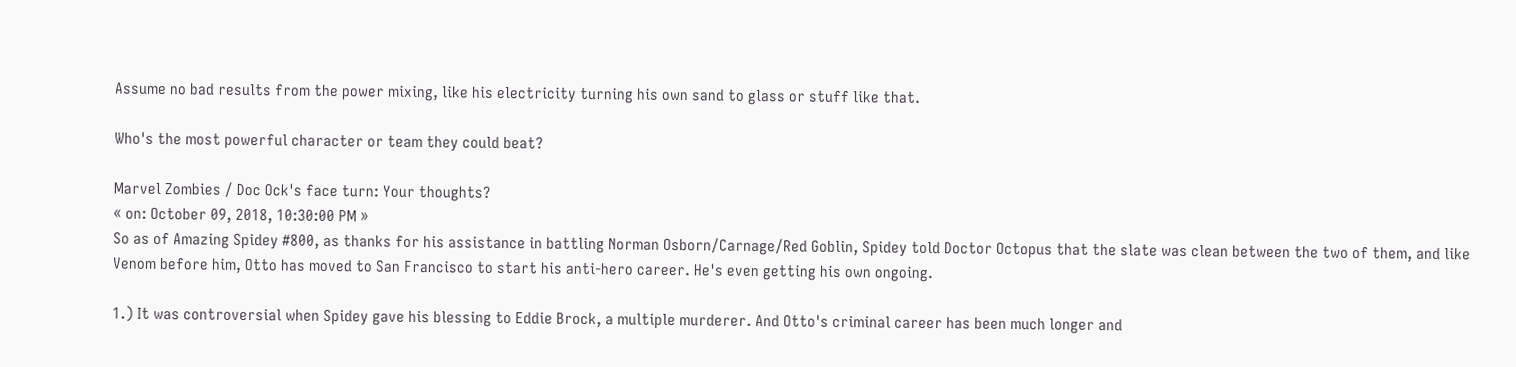Assume no bad results from the power mixing, like his electricity turning his own sand to glass or stuff like that.

Who's the most powerful character or team they could beat?

Marvel Zombies / Doc Ock's face turn: Your thoughts?
« on: October 09, 2018, 10:30:00 PM »
So as of Amazing Spidey #800, as thanks for his assistance in battling Norman Osborn/Carnage/Red Goblin, Spidey told Doctor Octopus that the slate was clean between the two of them, and like Venom before him, Otto has moved to San Francisco to start his anti-hero career. He's even getting his own ongoing.

1.) It was controversial when Spidey gave his blessing to Eddie Brock, a multiple murderer. And Otto's criminal career has been much longer and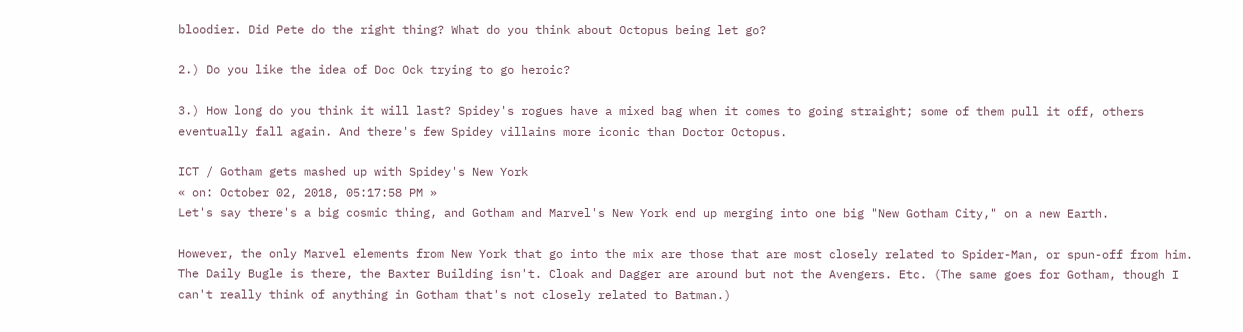bloodier. Did Pete do the right thing? What do you think about Octopus being let go?

2.) Do you like the idea of Doc Ock trying to go heroic?

3.) How long do you think it will last? Spidey's rogues have a mixed bag when it comes to going straight; some of them pull it off, others eventually fall again. And there's few Spidey villains more iconic than Doctor Octopus.

ICT / Gotham gets mashed up with Spidey's New York
« on: October 02, 2018, 05:17:58 PM »
Let's say there's a big cosmic thing, and Gotham and Marvel's New York end up merging into one big "New Gotham City," on a new Earth.

However, the only Marvel elements from New York that go into the mix are those that are most closely related to Spider-Man, or spun-off from him. The Daily Bugle is there, the Baxter Building isn't. Cloak and Dagger are around but not the Avengers. Etc. (The same goes for Gotham, though I can't really think of anything in Gotham that's not closely related to Batman.)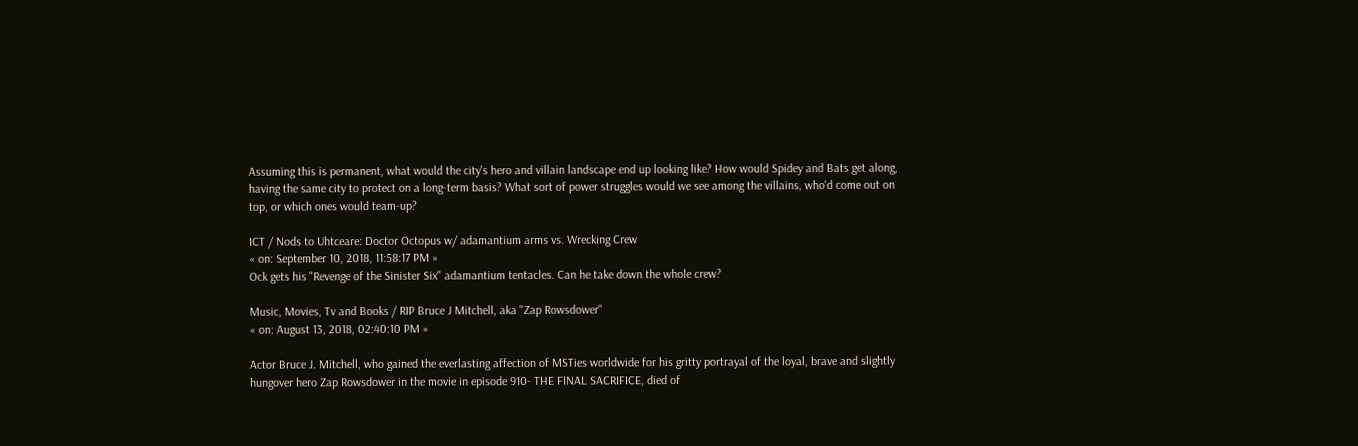Assuming this is permanent, what would the city's hero and villain landscape end up looking like? How would Spidey and Bats get along, having the same city to protect on a long-term basis? What sort of power struggles would we see among the villains, who'd come out on top, or which ones would team-up?

ICT / Nods to Uhtceare: Doctor Octopus w/ adamantium arms vs. Wrecking Crew
« on: September 10, 2018, 11:58:17 PM »
Ock gets his "Revenge of the Sinister Six" adamantium tentacles. Can he take down the whole crew?

Music, Movies, Tv and Books / RIP Bruce J Mitchell, aka "Zap Rowsdower"
« on: August 13, 2018, 02:40:10 PM »

Actor Bruce J. Mitchell, who gained the everlasting affection of MSTies worldwide for his gritty portrayal of the loyal, brave and slightly hungover hero Zap Rowsdower in the movie in episode 910- THE FINAL SACRIFICE, died of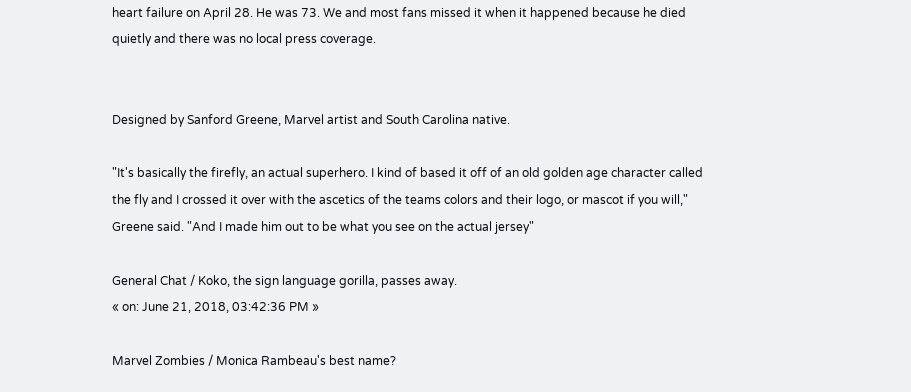heart failure on April 28. He was 73. We and most fans missed it when it happened because he died quietly and there was no local press coverage.


Designed by Sanford Greene, Marvel artist and South Carolina native.

"It's basically the firefly, an actual superhero. I kind of based it off of an old golden age character called the fly and I crossed it over with the ascetics of the teams colors and their logo, or mascot if you will," Greene said. "And I made him out to be what you see on the actual jersey"

General Chat / Koko, the sign language gorilla, passes away.
« on: June 21, 2018, 03:42:36 PM »

Marvel Zombies / Monica Rambeau's best name?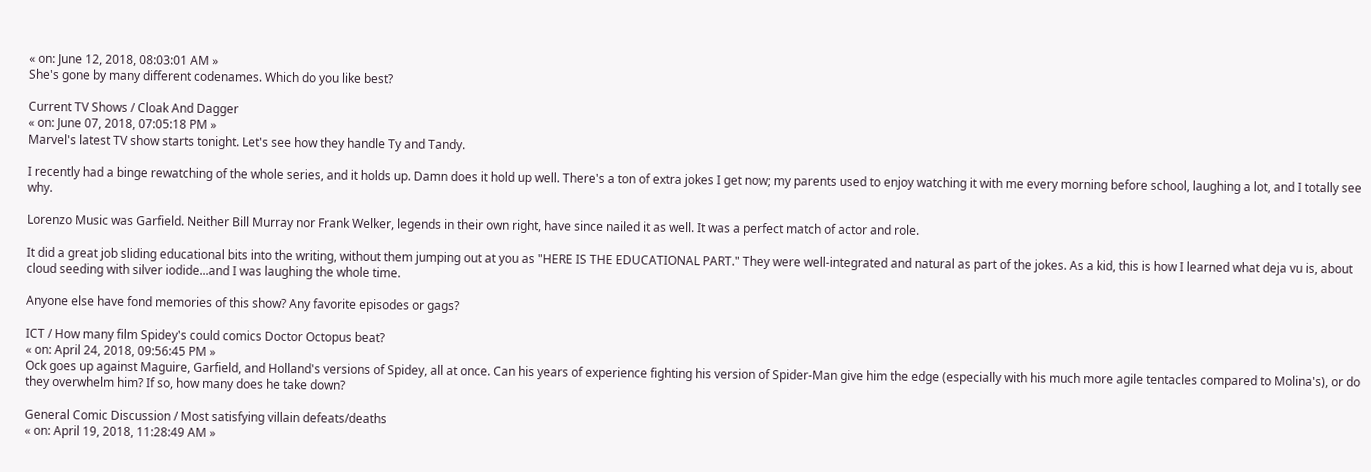« on: June 12, 2018, 08:03:01 AM »
She's gone by many different codenames. Which do you like best?

Current TV Shows / Cloak And Dagger
« on: June 07, 2018, 07:05:18 PM »
Marvel's latest TV show starts tonight. Let's see how they handle Ty and Tandy.

I recently had a binge rewatching of the whole series, and it holds up. Damn does it hold up well. There's a ton of extra jokes I get now; my parents used to enjoy watching it with me every morning before school, laughing a lot, and I totally see why.

Lorenzo Music was Garfield. Neither Bill Murray nor Frank Welker, legends in their own right, have since nailed it as well. It was a perfect match of actor and role.

It did a great job sliding educational bits into the writing, without them jumping out at you as "HERE IS THE EDUCATIONAL PART." They were well-integrated and natural as part of the jokes. As a kid, this is how I learned what deja vu is, about cloud seeding with silver iodide...and I was laughing the whole time.

Anyone else have fond memories of this show? Any favorite episodes or gags?

ICT / How many film Spidey's could comics Doctor Octopus beat?
« on: April 24, 2018, 09:56:45 PM »
Ock goes up against Maguire, Garfield, and Holland's versions of Spidey, all at once. Can his years of experience fighting his version of Spider-Man give him the edge (especially with his much more agile tentacles compared to Molina's), or do they overwhelm him? If so, how many does he take down?

General Comic Discussion / Most satisfying villain defeats/deaths
« on: April 19, 2018, 11:28:49 AM »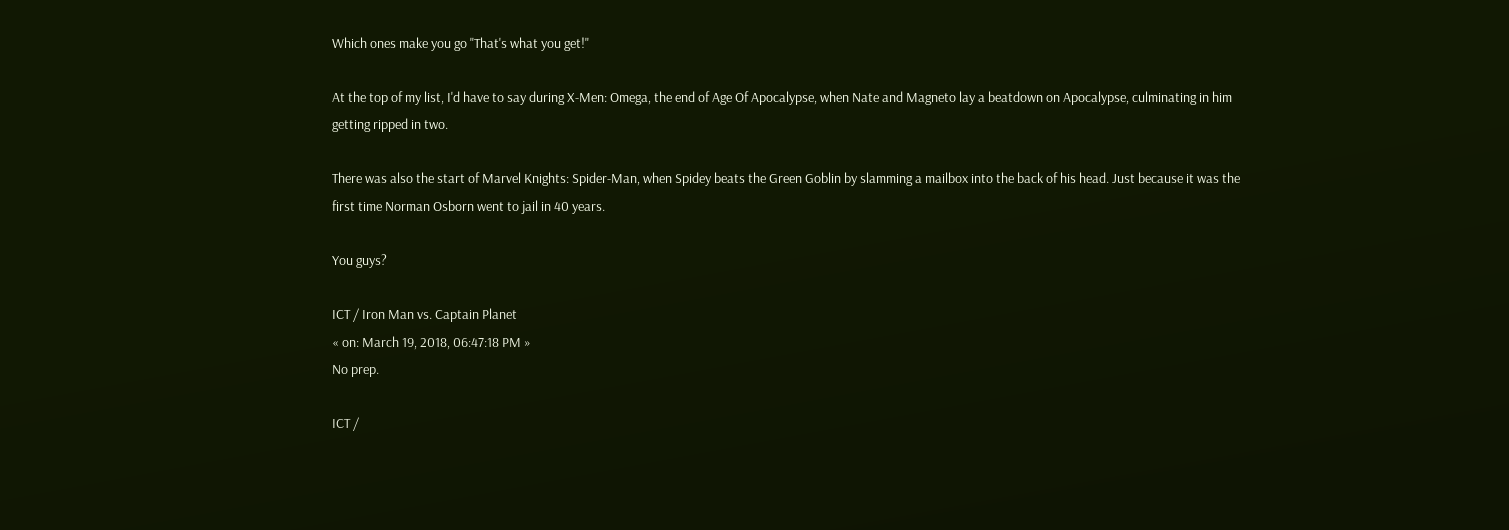Which ones make you go "That's what you get!"

At the top of my list, I'd have to say during X-Men: Omega, the end of Age Of Apocalypse, when Nate and Magneto lay a beatdown on Apocalypse, culminating in him getting ripped in two.

There was also the start of Marvel Knights: Spider-Man, when Spidey beats the Green Goblin by slamming a mailbox into the back of his head. Just because it was the first time Norman Osborn went to jail in 40 years.

You guys?

ICT / Iron Man vs. Captain Planet
« on: March 19, 2018, 06:47:18 PM »
No prep.

ICT /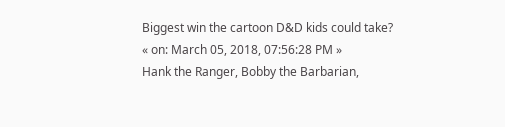Biggest win the cartoon D&D kids could take?
« on: March 05, 2018, 07:56:28 PM »
Hank the Ranger, Bobby the Barbarian,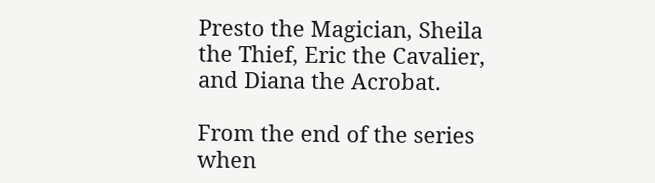Presto the Magician, Sheila the Thief, Eric the Cavalier, and Diana the Acrobat.

From the end of the series when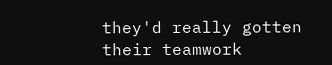they'd really gotten their teamwork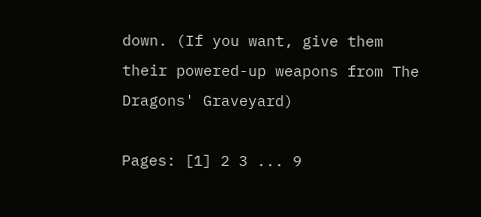down. (If you want, give them their powered-up weapons from The Dragons' Graveyard)

Pages: [1] 2 3 ... 9